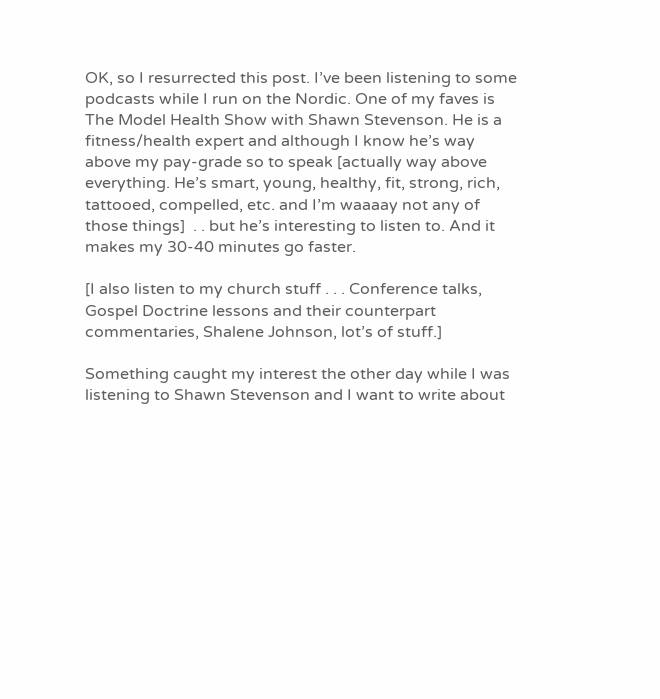OK, so I resurrected this post. I’ve been listening to some podcasts while I run on the Nordic. One of my faves is The Model Health Show with Shawn Stevenson. He is a fitness/health expert and although I know he’s way above my pay-grade so to speak [actually way above everything. He’s smart, young, healthy, fit, strong, rich, tattooed, compelled, etc. and I’m waaaay not any of those things]  . . but he’s interesting to listen to. And it makes my 30-40 minutes go faster.

[I also listen to my church stuff . . . Conference talks, Gospel Doctrine lessons and their counterpart commentaries, Shalene Johnson, lot’s of stuff.]

Something caught my interest the other day while I was listening to Shawn Stevenson and I want to write about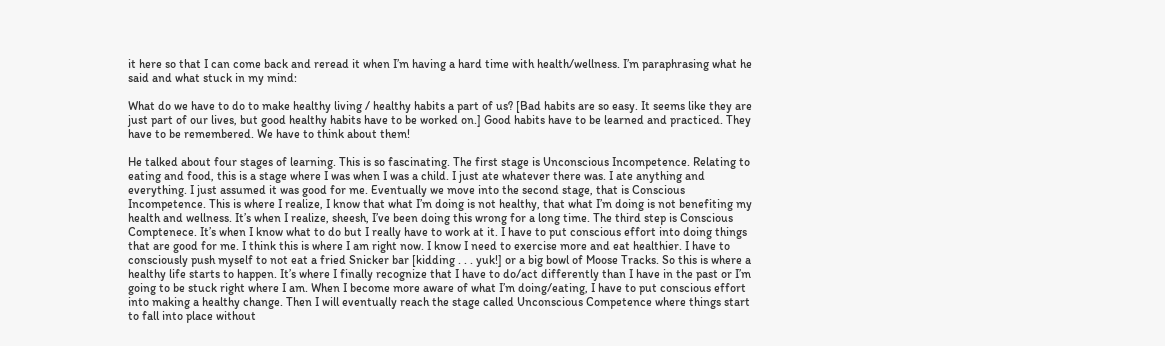it here so that I can come back and reread it when I’m having a hard time with health/wellness. I’m paraphrasing what he said and what stuck in my mind:

What do we have to do to make healthy living / healthy habits a part of us? [Bad habits are so easy. It seems like they are just part of our lives, but good healthy habits have to be worked on.] Good habits have to be learned and practiced. They have to be remembered. We have to think about them!

He talked about four stages of learning. This is so fascinating. The first stage is Unconscious Incompetence. Relating to eating and food, this is a stage where I was when I was a child. I just ate whatever there was. I ate anything and everything. I just assumed it was good for me. Eventually we move into the second stage, that is Conscious Incompetence. This is where I realize, I know that what I’m doing is not healthy, that what I’m doing is not benefiting my health and wellness. It’s when I realize, sheesh, I’ve been doing this wrong for a long time. The third step is Conscious Comptenece. It’s when I know what to do but I really have to work at it. I have to put conscious effort into doing things that are good for me. I think this is where I am right now. I know I need to exercise more and eat healthier. I have to consciously push myself to not eat a fried Snicker bar [kidding . . . yuk!] or a big bowl of Moose Tracks. So this is where a healthy life starts to happen. It’s where I finally recognize that I have to do/act differently than I have in the past or I’m going to be stuck right where I am. When I become more aware of what I’m doing/eating, I have to put conscious effort into making a healthy change. Then I will eventually reach the stage called Unconscious Competence where things start to fall into place without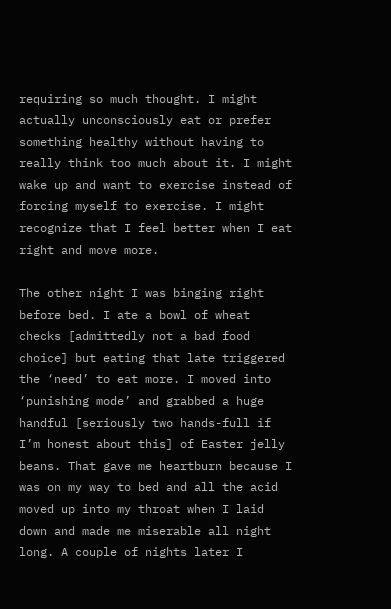requiring so much thought. I might actually unconsciously eat or prefer something healthy without having to really think too much about it. I might wake up and want to exercise instead of forcing myself to exercise. I might recognize that I feel better when I eat right and move more.

The other night I was binging right before bed. I ate a bowl of wheat checks [admittedly not a bad food choice] but eating that late triggered the ‘need’ to eat more. I moved into ‘punishing mode’ and grabbed a huge handful [seriously two hands-full if I’m honest about this] of Easter jelly beans. That gave me heartburn because I was on my way to bed and all the acid moved up into my throat when I laid down and made me miserable all night long. A couple of nights later I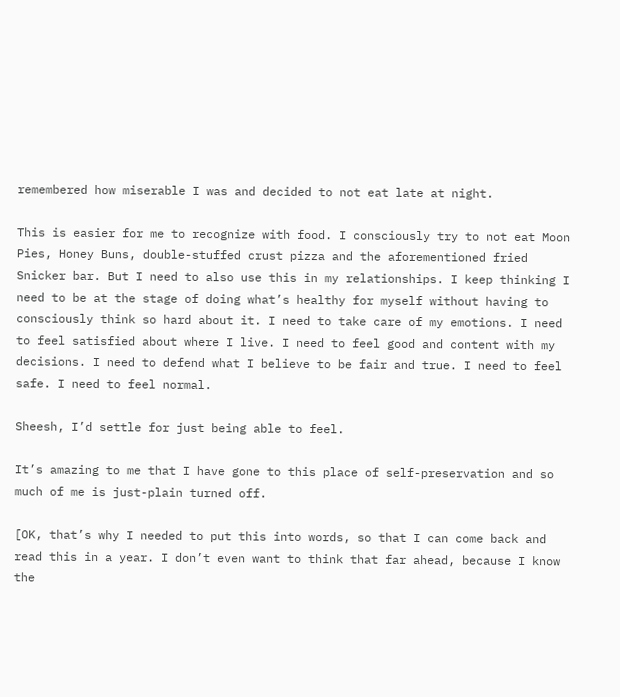remembered how miserable I was and decided to not eat late at night.

This is easier for me to recognize with food. I consciously try to not eat Moon Pies, Honey Buns, double-stuffed crust pizza and the aforementioned fried Snicker bar. But I need to also use this in my relationships. I keep thinking I need to be at the stage of doing what’s healthy for myself without having to consciously think so hard about it. I need to take care of my emotions. I need to feel satisfied about where I live. I need to feel good and content with my decisions. I need to defend what I believe to be fair and true. I need to feel safe. I need to feel normal.

Sheesh, I’d settle for just being able to feel.

It’s amazing to me that I have gone to this place of self-preservation and so much of me is just-plain turned off.

[OK, that’s why I needed to put this into words, so that I can come back and read this in a year. I don’t even want to think that far ahead, because I know the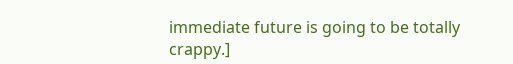immediate future is going to be totally crappy.]